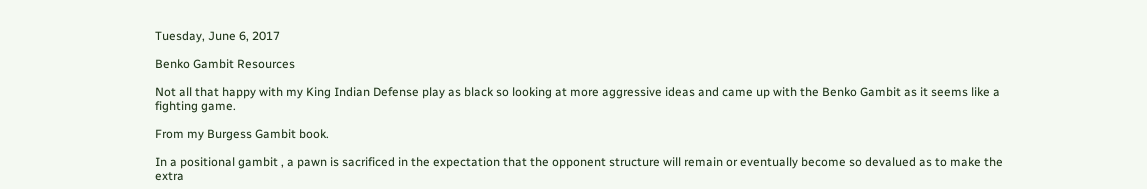Tuesday, June 6, 2017

Benko Gambit Resources

Not all that happy with my King Indian Defense play as black so looking at more aggressive ideas and came up with the Benko Gambit as it seems like a fighting game.

From my Burgess Gambit book.

In a positional gambit , a pawn is sacrificed in the expectation that the opponent structure will remain or eventually become so devalued as to make the extra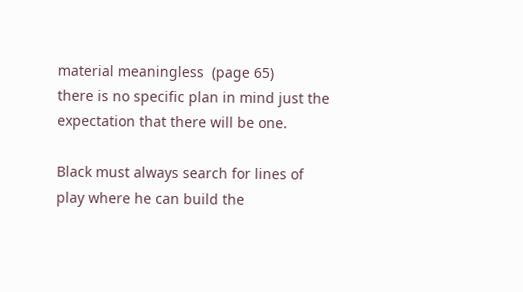material meaningless  (page 65)
there is no specific plan in mind just the expectation that there will be one.

Black must always search for lines of play where he can build the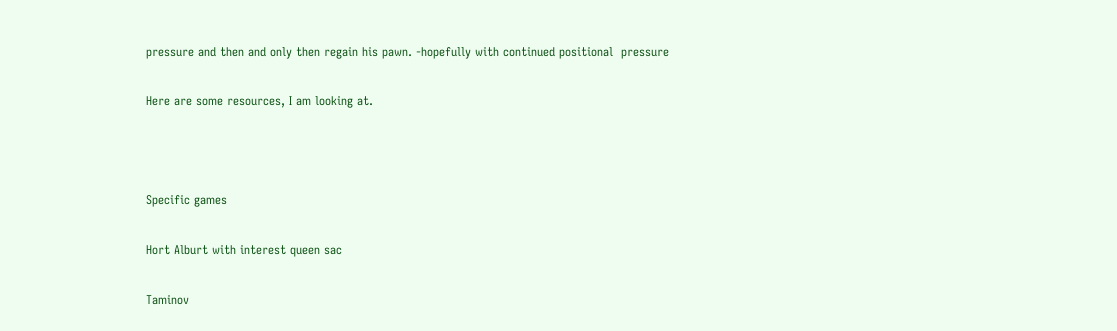pressure and then and only then regain his pawn. -hopefully with continued positional  pressure

Here are some resources, I am looking at.



Specific games

Hort Alburt with interest queen sac

Taminov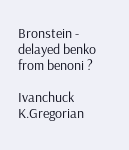Bronstein - delayed benko from benoni ?

Ivanchuck K.Gregorian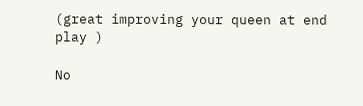(great improving your queen at end play )

No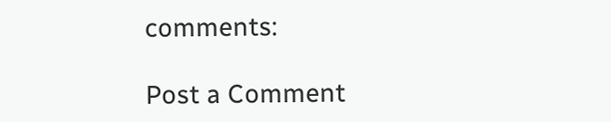comments:

Post a Comment